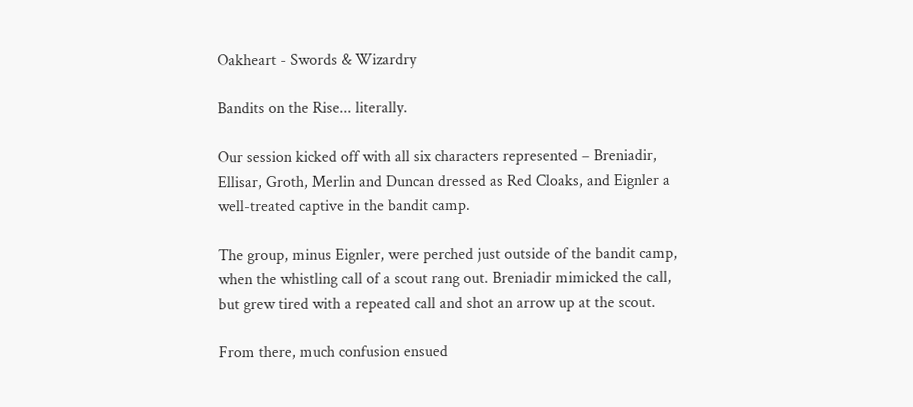Oakheart - Swords & Wizardry

Bandits on the Rise... literally.

Our session kicked off with all six characters represented – Breniadir, Ellisar, Groth, Merlin and Duncan dressed as Red Cloaks, and Eignler a well-treated captive in the bandit camp.

The group, minus Eignler, were perched just outside of the bandit camp, when the whistling call of a scout rang out. Breniadir mimicked the call, but grew tired with a repeated call and shot an arrow up at the scout.

From there, much confusion ensued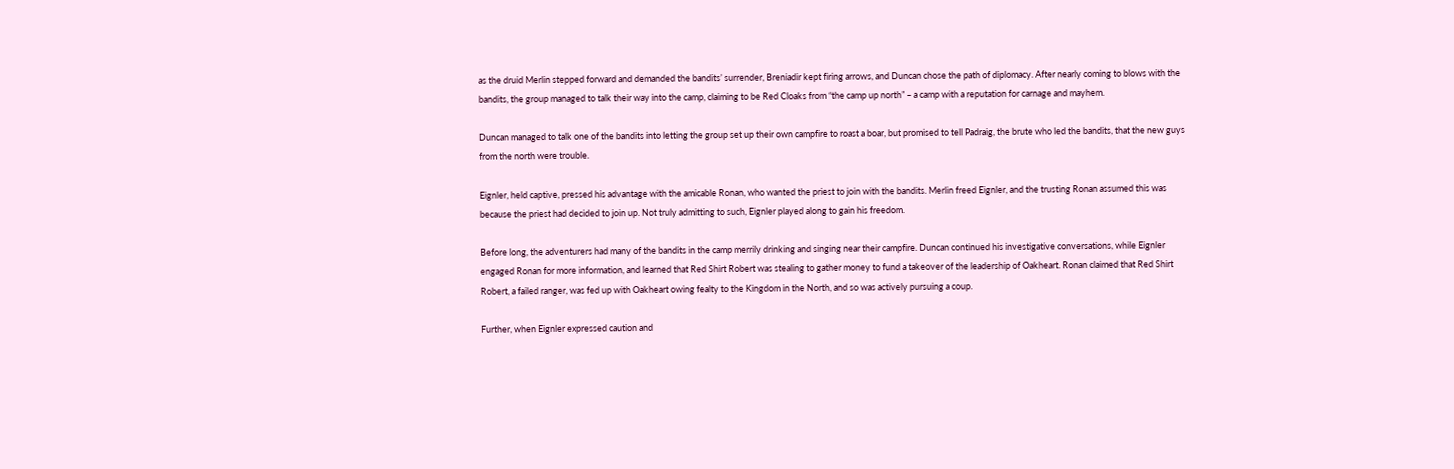as the druid Merlin stepped forward and demanded the bandits’ surrender, Breniadir kept firing arrows, and Duncan chose the path of diplomacy. After nearly coming to blows with the bandits, the group managed to talk their way into the camp, claiming to be Red Cloaks from “the camp up north” – a camp with a reputation for carnage and mayhem.

Duncan managed to talk one of the bandits into letting the group set up their own campfire to roast a boar, but promised to tell Padraig, the brute who led the bandits, that the new guys from the north were trouble.

Eignler, held captive, pressed his advantage with the amicable Ronan, who wanted the priest to join with the bandits. Merlin freed Eignler, and the trusting Ronan assumed this was because the priest had decided to join up. Not truly admitting to such, Eignler played along to gain his freedom.

Before long, the adventurers had many of the bandits in the camp merrily drinking and singing near their campfire. Duncan continued his investigative conversations, while Eignler engaged Ronan for more information, and learned that Red Shirt Robert was stealing to gather money to fund a takeover of the leadership of Oakheart. Ronan claimed that Red Shirt Robert, a failed ranger, was fed up with Oakheart owing fealty to the Kingdom in the North, and so was actively pursuing a coup.

Further, when Eignler expressed caution and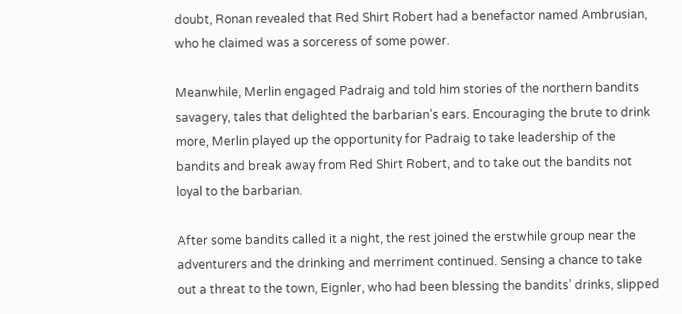doubt, Ronan revealed that Red Shirt Robert had a benefactor named Ambrusian, who he claimed was a sorceress of some power.

Meanwhile, Merlin engaged Padraig and told him stories of the northern bandits savagery, tales that delighted the barbarian’s ears. Encouraging the brute to drink more, Merlin played up the opportunity for Padraig to take leadership of the bandits and break away from Red Shirt Robert, and to take out the bandits not loyal to the barbarian.

After some bandits called it a night, the rest joined the erstwhile group near the adventurers and the drinking and merriment continued. Sensing a chance to take out a threat to the town, Eignler, who had been blessing the bandits’ drinks, slipped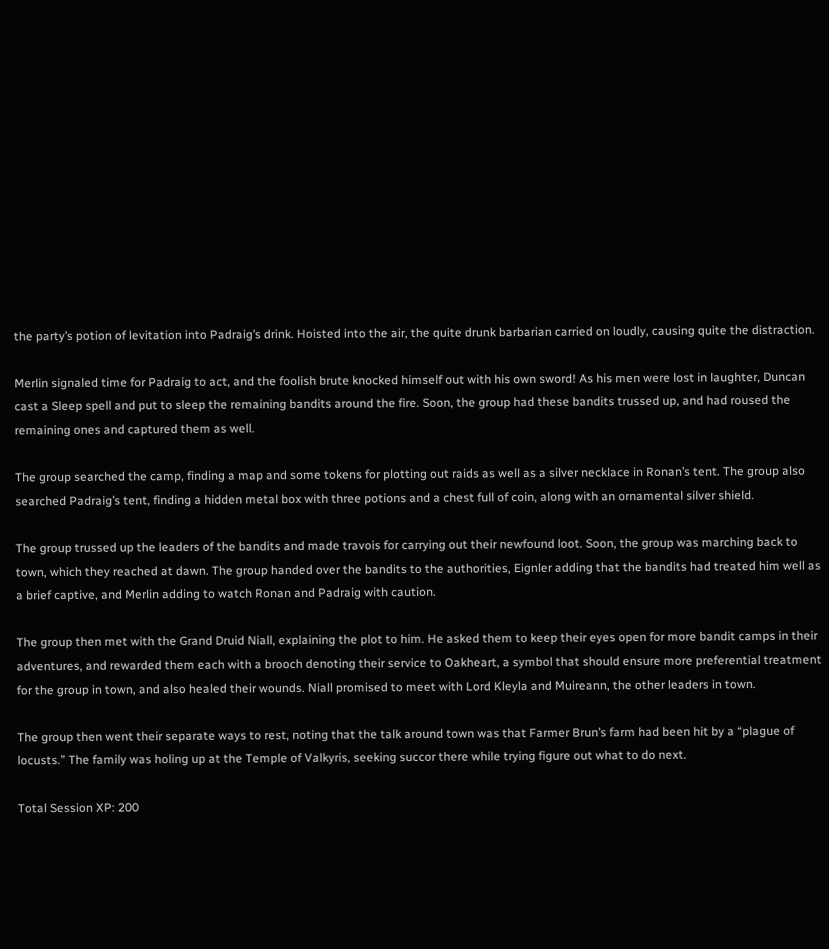the party’s potion of levitation into Padraig’s drink. Hoisted into the air, the quite drunk barbarian carried on loudly, causing quite the distraction.

Merlin signaled time for Padraig to act, and the foolish brute knocked himself out with his own sword! As his men were lost in laughter, Duncan cast a Sleep spell and put to sleep the remaining bandits around the fire. Soon, the group had these bandits trussed up, and had roused the remaining ones and captured them as well.

The group searched the camp, finding a map and some tokens for plotting out raids as well as a silver necklace in Ronan’s tent. The group also searched Padraig’s tent, finding a hidden metal box with three potions and a chest full of coin, along with an ornamental silver shield.

The group trussed up the leaders of the bandits and made travois for carrying out their newfound loot. Soon, the group was marching back to town, which they reached at dawn. The group handed over the bandits to the authorities, Eignler adding that the bandits had treated him well as a brief captive, and Merlin adding to watch Ronan and Padraig with caution.

The group then met with the Grand Druid Niall, explaining the plot to him. He asked them to keep their eyes open for more bandit camps in their adventures, and rewarded them each with a brooch denoting their service to Oakheart, a symbol that should ensure more preferential treatment for the group in town, and also healed their wounds. Niall promised to meet with Lord Kleyla and Muireann, the other leaders in town.

The group then went their separate ways to rest, noting that the talk around town was that Farmer Brun’s farm had been hit by a “plague of locusts.” The family was holing up at the Temple of Valkyris, seeking succor there while trying figure out what to do next.

Total Session XP: 200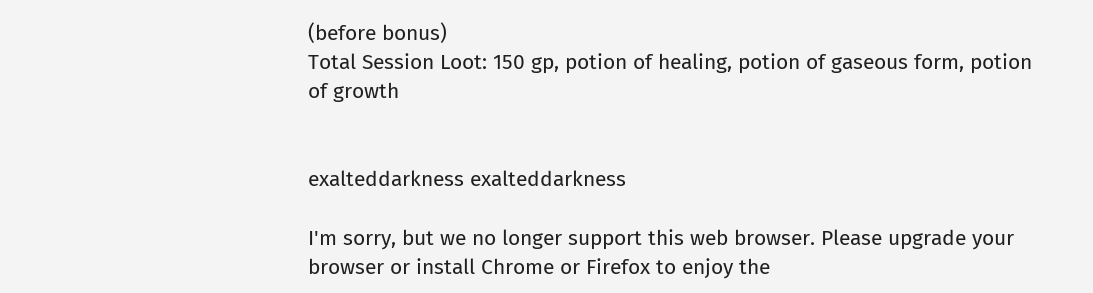(before bonus)
Total Session Loot: 150 gp, potion of healing, potion of gaseous form, potion of growth


exalteddarkness exalteddarkness

I'm sorry, but we no longer support this web browser. Please upgrade your browser or install Chrome or Firefox to enjoy the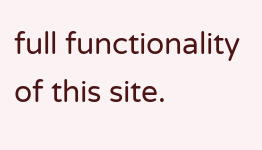full functionality of this site.